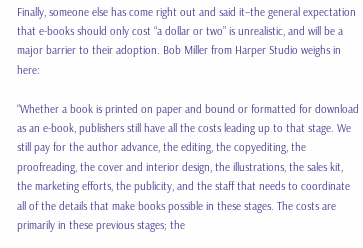Finally, someone else has come right out and said it–the general expectation that e-books should only cost “a dollar or two” is unrealistic, and will be a major barrier to their adoption. Bob Miller from Harper Studio weighs in here:

“Whether a book is printed on paper and bound or formatted for download as an e-book, publishers still have all the costs leading up to that stage. We still pay for the author advance, the editing, the copyediting, the proofreading, the cover and interior design, the illustrations, the sales kit, the marketing efforts, the publicity, and the staff that needs to coordinate all of the details that make books possible in these stages. The costs are primarily in these previous stages; the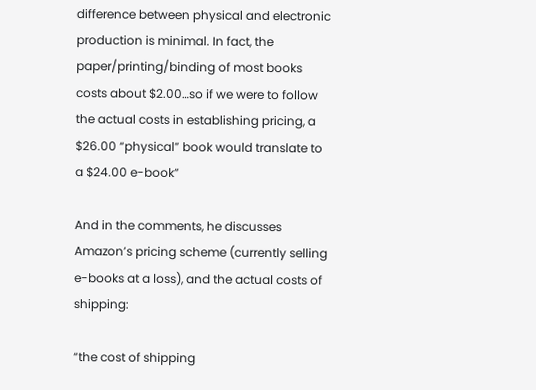difference between physical and electronic production is minimal. In fact, the paper/printing/binding of most books costs about $2.00…so if we were to follow the actual costs in establishing pricing, a $26.00 “physical” book would translate to a $24.00 e-book”

And in the comments, he discusses Amazon’s pricing scheme (currently selling e-books at a loss), and the actual costs of shipping:

“the cost of shipping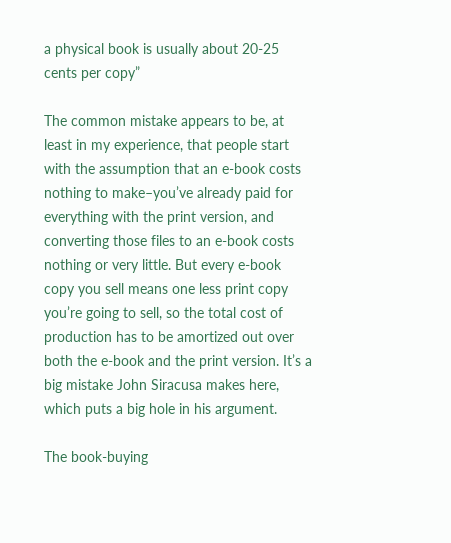a physical book is usually about 20-25 cents per copy”

The common mistake appears to be, at least in my experience, that people start with the assumption that an e-book costs nothing to make–you’ve already paid for everything with the print version, and converting those files to an e-book costs nothing or very little. But every e-book copy you sell means one less print copy you’re going to sell, so the total cost of production has to be amortized out over both the e-book and the print version. It’s a big mistake John Siracusa makes here, which puts a big hole in his argument.

The book-buying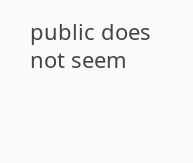public does not seem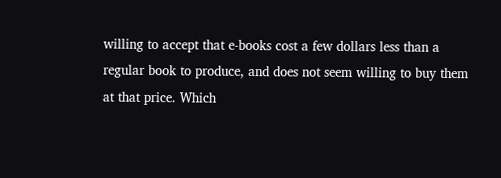willing to accept that e-books cost a few dollars less than a regular book to produce, and does not seem willing to buy them at that price. Which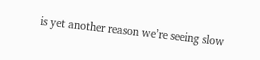is yet another reason we’re seeing slow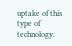uptake of this type of technology.